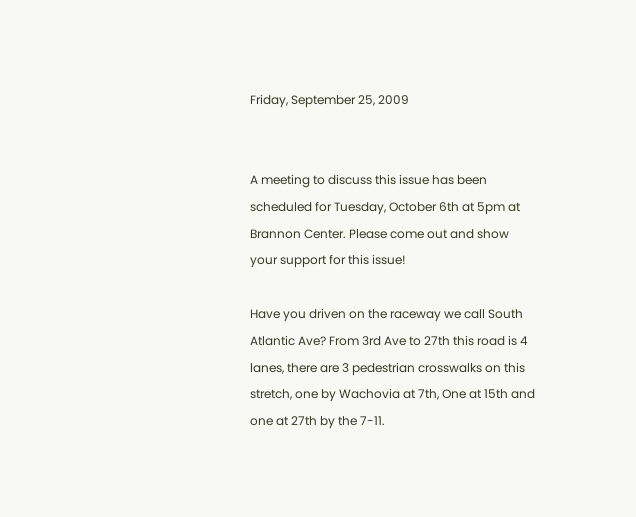Friday, September 25, 2009


A meeting to discuss this issue has been scheduled for Tuesday, October 6th at 5pm at Brannon Center. Please come out and show your support for this issue!

Have you driven on the raceway we call South Atlantic Ave? From 3rd Ave to 27th this road is 4 lanes, there are 3 pedestrian crosswalks on this stretch, one by Wachovia at 7th, One at 15th and one at 27th by the 7-11.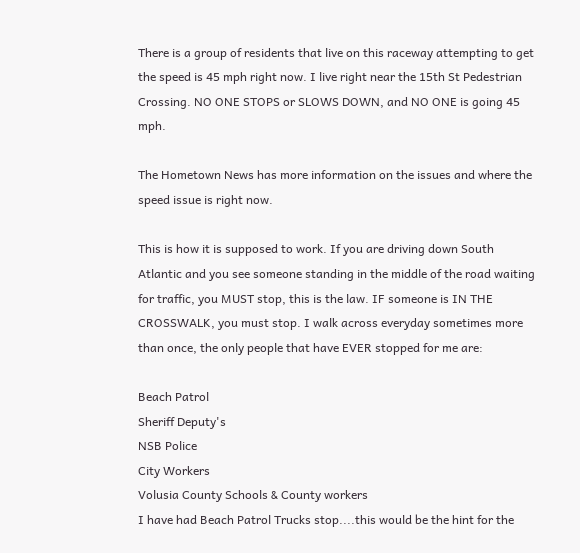There is a group of residents that live on this raceway attempting to get the speed is 45 mph right now. I live right near the 15th St Pedestrian Crossing. NO ONE STOPS or SLOWS DOWN, and NO ONE is going 45 mph.

The Hometown News has more information on the issues and where the speed issue is right now.

This is how it is supposed to work. If you are driving down South Atlantic and you see someone standing in the middle of the road waiting for traffic, you MUST stop, this is the law. IF someone is IN THE CROSSWALK, you must stop. I walk across everyday sometimes more than once, the only people that have EVER stopped for me are:

Beach Patrol
Sheriff Deputy's
NSB Police
City Workers
Volusia County Schools & County workers
I have had Beach Patrol Trucks stop....this would be the hint for the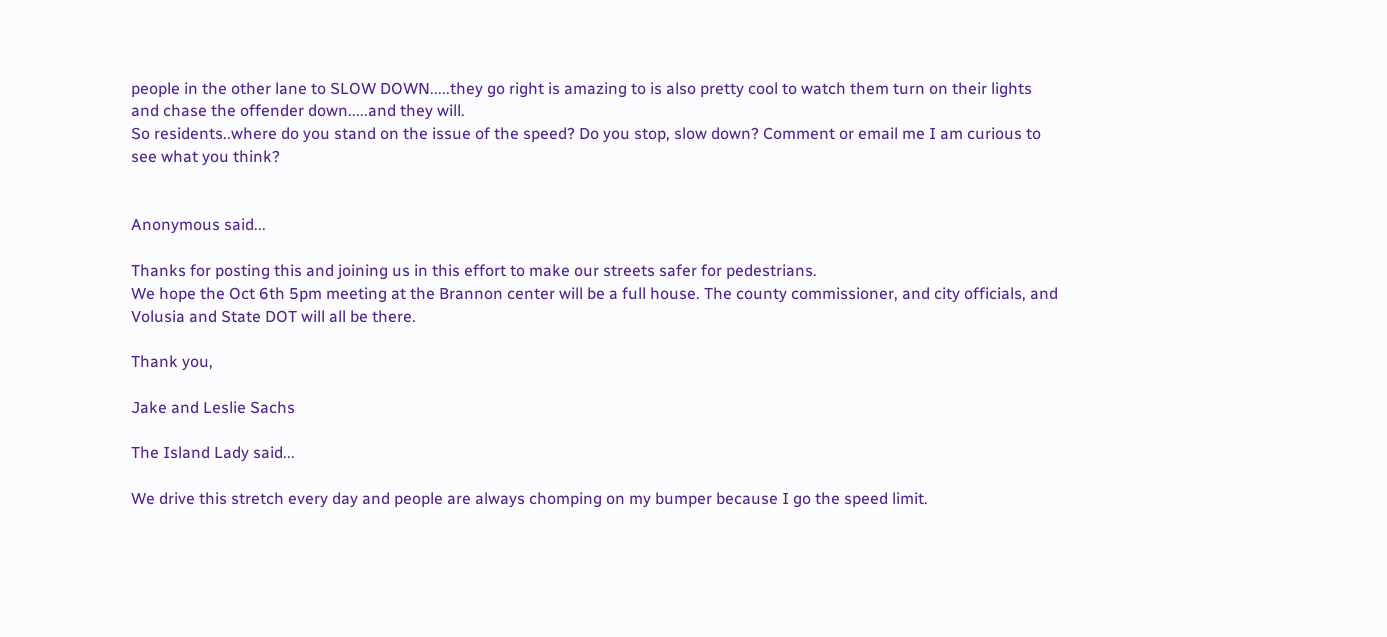people in the other lane to SLOW DOWN.....they go right is amazing to is also pretty cool to watch them turn on their lights and chase the offender down.....and they will.
So residents..where do you stand on the issue of the speed? Do you stop, slow down? Comment or email me I am curious to see what you think?


Anonymous said...

Thanks for posting this and joining us in this effort to make our streets safer for pedestrians.
We hope the Oct 6th 5pm meeting at the Brannon center will be a full house. The county commissioner, and city officials, and Volusia and State DOT will all be there.

Thank you,

Jake and Leslie Sachs

The Island Lady said...

We drive this stretch every day and people are always chomping on my bumper because I go the speed limit.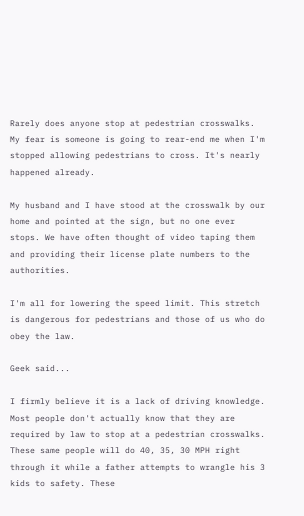Rarely does anyone stop at pedestrian crosswalks. My fear is someone is going to rear-end me when I'm stopped allowing pedestrians to cross. It's nearly happened already.

My husband and I have stood at the crosswalk by our home and pointed at the sign, but no one ever stops. We have often thought of video taping them and providing their license plate numbers to the authorities.

I'm all for lowering the speed limit. This stretch is dangerous for pedestrians and those of us who do obey the law.

Geek said...

I firmly believe it is a lack of driving knowledge. Most people don't actually know that they are required by law to stop at a pedestrian crosswalks. These same people will do 40, 35, 30 MPH right through it while a father attempts to wrangle his 3 kids to safety. These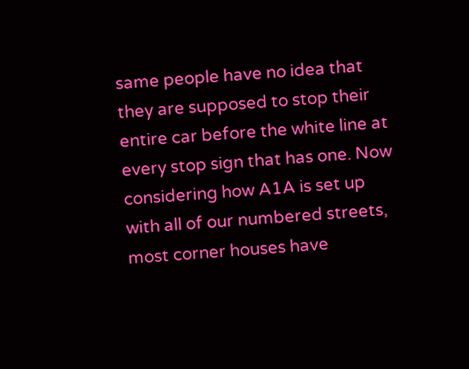same people have no idea that they are supposed to stop their entire car before the white line at every stop sign that has one. Now considering how A1A is set up with all of our numbered streets, most corner houses have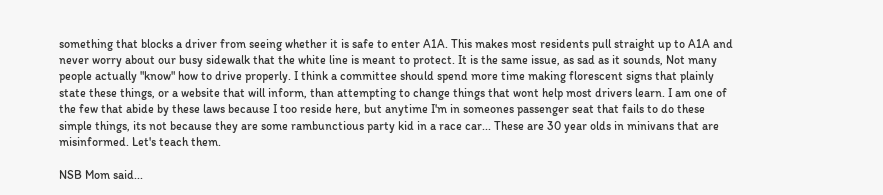something that blocks a driver from seeing whether it is safe to enter A1A. This makes most residents pull straight up to A1A and never worry about our busy sidewalk that the white line is meant to protect. It is the same issue, as sad as it sounds, Not many people actually "know" how to drive properly. I think a committee should spend more time making florescent signs that plainly state these things, or a website that will inform, than attempting to change things that wont help most drivers learn. I am one of the few that abide by these laws because I too reside here, but anytime I'm in someones passenger seat that fails to do these simple things, its not because they are some rambunctious party kid in a race car... These are 30 year olds in minivans that are misinformed. Let's teach them.

NSB Mom said...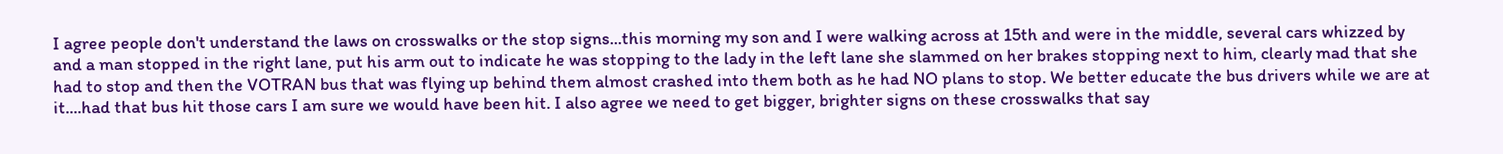I agree people don't understand the laws on crosswalks or the stop signs...this morning my son and I were walking across at 15th and were in the middle, several cars whizzed by and a man stopped in the right lane, put his arm out to indicate he was stopping to the lady in the left lane she slammed on her brakes stopping next to him, clearly mad that she had to stop and then the VOTRAN bus that was flying up behind them almost crashed into them both as he had NO plans to stop. We better educate the bus drivers while we are at it....had that bus hit those cars I am sure we would have been hit. I also agree we need to get bigger, brighter signs on these crosswalks that say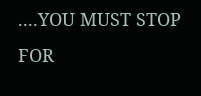....YOU MUST STOP FOR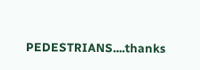PEDESTRIANS....thanks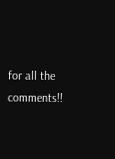for all the comments!!